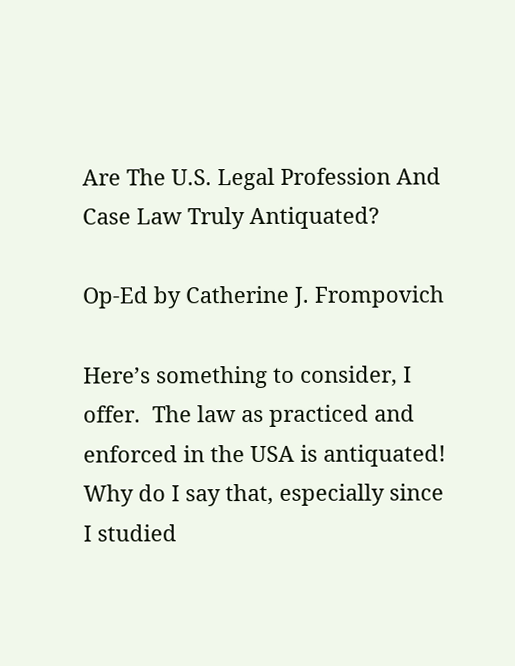Are The U.S. Legal Profession And Case Law Truly Antiquated?

Op-Ed by Catherine J. Frompovich

Here’s something to consider, I offer.  The law as practiced and enforced in the USA is antiquated!  Why do I say that, especially since I studied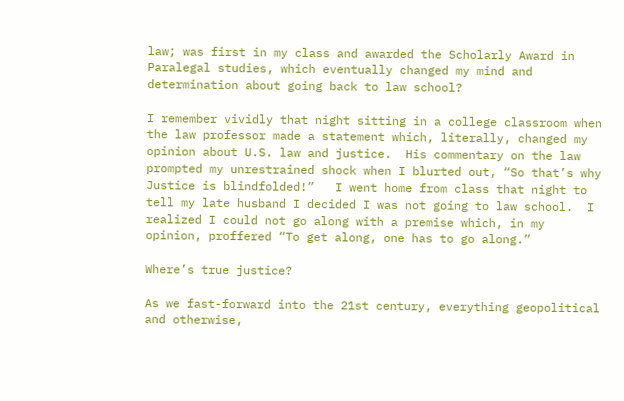law; was first in my class and awarded the Scholarly Award in Paralegal studies, which eventually changed my mind and determination about going back to law school?

I remember vividly that night sitting in a college classroom when the law professor made a statement which, literally, changed my opinion about U.S. law and justice.  His commentary on the law prompted my unrestrained shock when I blurted out, “So that’s why Justice is blindfolded!”   I went home from class that night to tell my late husband I decided I was not going to law school.  I realized I could not go along with a premise which, in my opinion, proffered “To get along, one has to go along.”

Where’s true justice?

As we fast-forward into the 21st century, everything geopolitical and otherwise,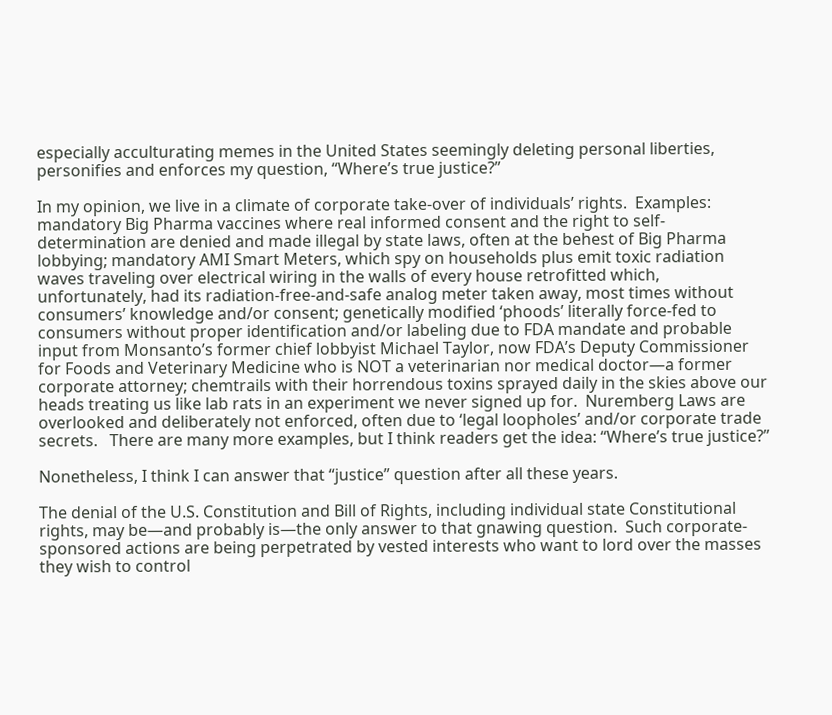especially acculturating memes in the United States seemingly deleting personal liberties, personifies and enforces my question, “Where’s true justice?”

In my opinion, we live in a climate of corporate take-over of individuals’ rights.  Examples: mandatory Big Pharma vaccines where real informed consent and the right to self-determination are denied and made illegal by state laws, often at the behest of Big Pharma lobbying; mandatory AMI Smart Meters, which spy on households plus emit toxic radiation waves traveling over electrical wiring in the walls of every house retrofitted which, unfortunately, had its radiation-free-and-safe analog meter taken away, most times without consumers’ knowledge and/or consent; genetically modified ‘phoods’ literally force-fed to consumers without proper identification and/or labeling due to FDA mandate and probable input from Monsanto’s former chief lobbyist Michael Taylor, now FDA’s Deputy Commissioner for Foods and Veterinary Medicine who is NOT a veterinarian nor medical doctor—a former corporate attorney; chemtrails with their horrendous toxins sprayed daily in the skies above our heads treating us like lab rats in an experiment we never signed up for.  Nuremberg Laws are overlooked and deliberately not enforced, often due to ‘legal loopholes’ and/or corporate trade secrets.   There are many more examples, but I think readers get the idea: “Where’s true justice?”

Nonetheless, I think I can answer that “justice” question after all these years.

The denial of the U.S. Constitution and Bill of Rights, including individual state Constitutional rights, may be—and probably is—the only answer to that gnawing question.  Such corporate-sponsored actions are being perpetrated by vested interests who want to lord over the masses they wish to control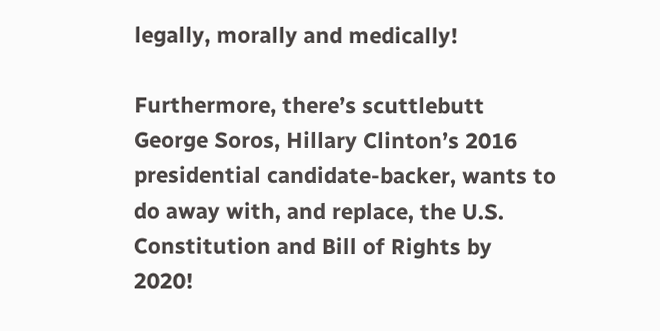legally, morally and medically!

Furthermore, there’s scuttlebutt George Soros, Hillary Clinton’s 2016 presidential candidate-backer, wants to do away with, and replace, the U.S. Constitution and Bill of Rights by 2020!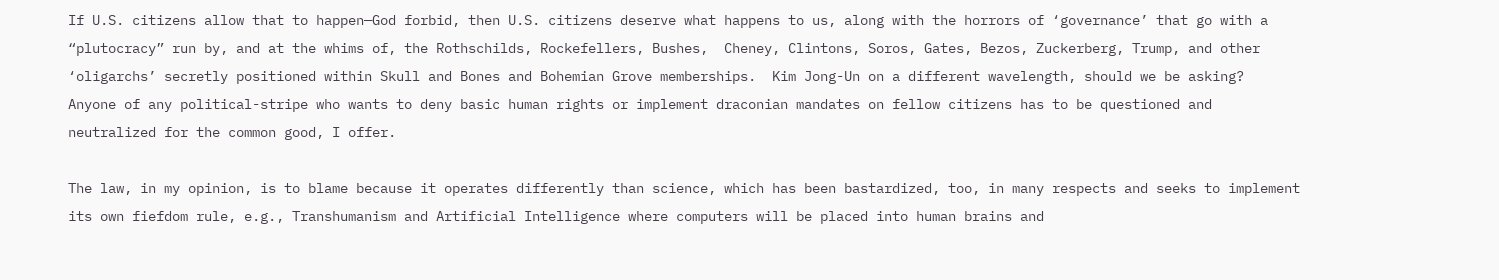If U.S. citizens allow that to happen—God forbid, then U.S. citizens deserve what happens to us, along with the horrors of ‘governance’ that go with a “plutocracy” run by, and at the whims of, the Rothschilds, Rockefellers, Bushes,  Cheney, Clintons, Soros, Gates, Bezos, Zuckerberg, Trump, and other ‘oligarchs’ secretly positioned within Skull and Bones and Bohemian Grove memberships.  Kim Jong-Un on a different wavelength, should we be asking?  Anyone of any political-stripe who wants to deny basic human rights or implement draconian mandates on fellow citizens has to be questioned and neutralized for the common good, I offer.

The law, in my opinion, is to blame because it operates differently than science, which has been bastardized, too, in many respects and seeks to implement its own fiefdom rule, e.g., Transhumanism and Artificial Intelligence where computers will be placed into human brains and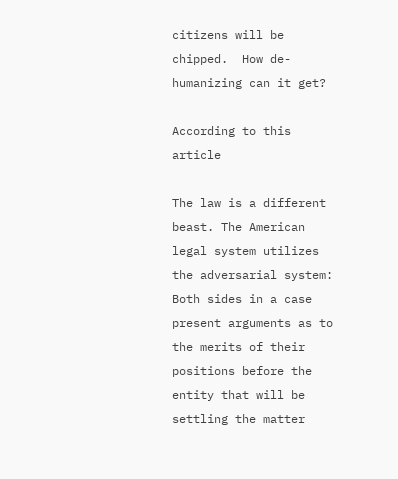citizens will be chipped.  How de-humanizing can it get?

According to this article

The law is a different beast. The American legal system utilizes the adversarial system: Both sides in a case present arguments as to the merits of their positions before the entity that will be settling the matter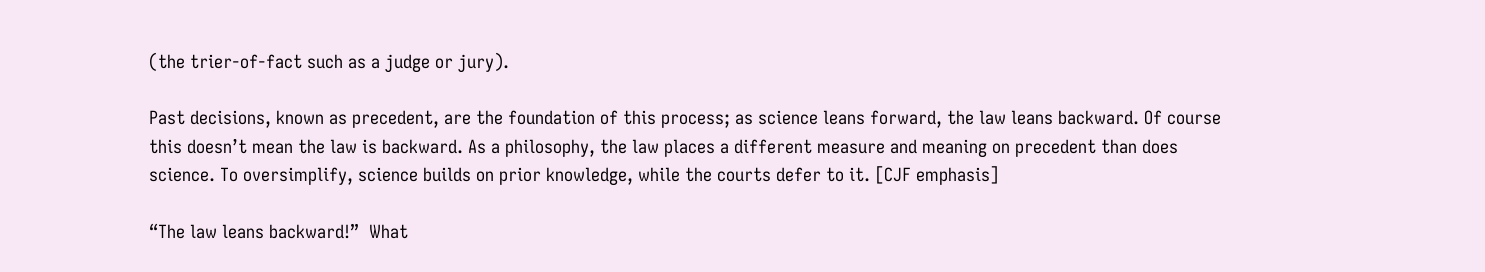(the trier-of-fact such as a judge or jury).

Past decisions, known as precedent, are the foundation of this process; as science leans forward, the law leans backward. Of course this doesn’t mean the law is backward. As a philosophy, the law places a different measure and meaning on precedent than does science. To oversimplify, science builds on prior knowledge, while the courts defer to it. [CJF emphasis]

“The law leans backward!”  What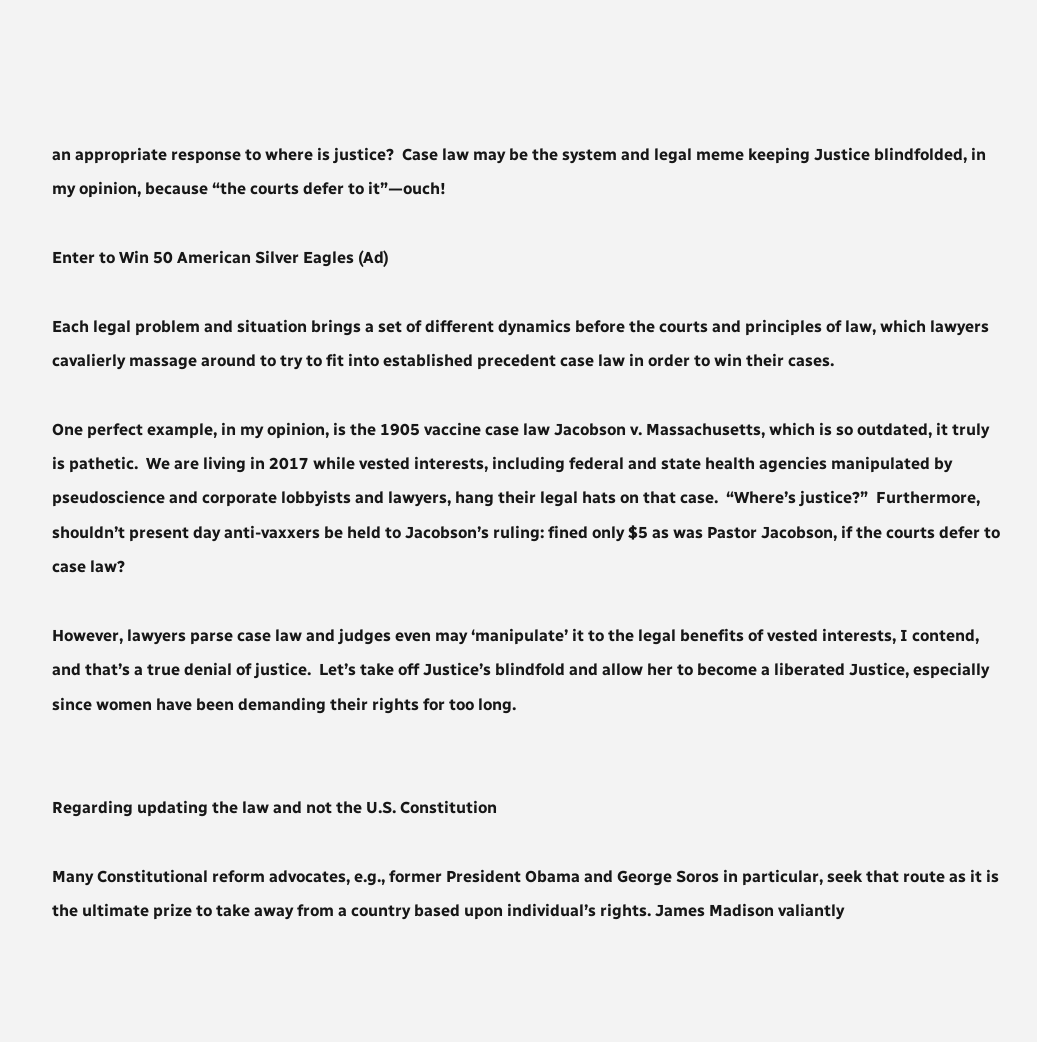an appropriate response to where is justice?  Case law may be the system and legal meme keeping Justice blindfolded, in my opinion, because “the courts defer to it”—ouch!

Enter to Win 50 American Silver Eagles (Ad)

Each legal problem and situation brings a set of different dynamics before the courts and principles of law, which lawyers cavalierly massage around to try to fit into established precedent case law in order to win their cases.

One perfect example, in my opinion, is the 1905 vaccine case law Jacobson v. Massachusetts, which is so outdated, it truly is pathetic.  We are living in 2017 while vested interests, including federal and state health agencies manipulated by pseudoscience and corporate lobbyists and lawyers, hang their legal hats on that case.  “Where’s justice?”  Furthermore, shouldn’t present day anti-vaxxers be held to Jacobson’s ruling: fined only $5 as was Pastor Jacobson, if the courts defer to case law?

However, lawyers parse case law and judges even may ‘manipulate’ it to the legal benefits of vested interests, I contend, and that’s a true denial of justice.  Let’s take off Justice’s blindfold and allow her to become a liberated Justice, especially since women have been demanding their rights for too long.


Regarding updating the law and not the U.S. Constitution

Many Constitutional reform advocates, e.g., former President Obama and George Soros in particular, seek that route as it is the ultimate prize to take away from a country based upon individual’s rights. James Madison valiantly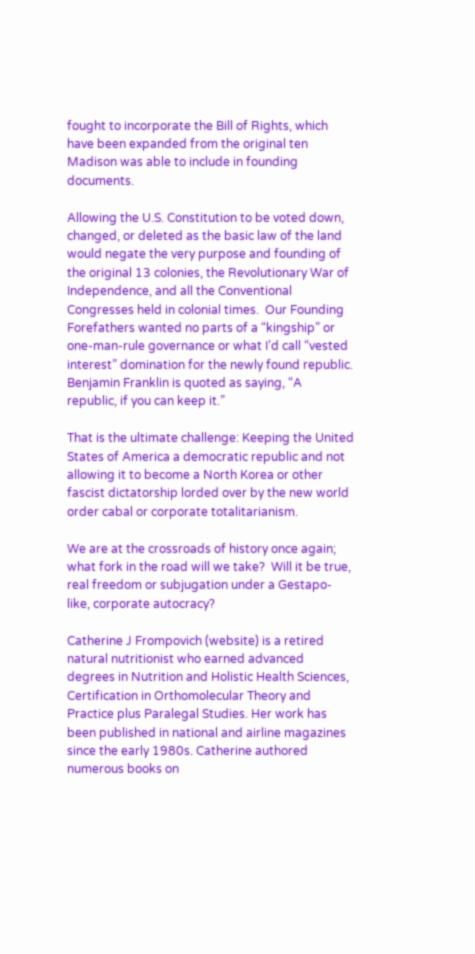fought to incorporate the Bill of Rights, which have been expanded from the original ten Madison was able to include in founding documents.

Allowing the U.S. Constitution to be voted down, changed, or deleted as the basic law of the land would negate the very purpose and founding of the original 13 colonies, the Revolutionary War of Independence, and all the Conventional Congresses held in colonial times.  Our Founding Forefathers wanted no parts of a “kingship” or one-man-rule governance or what I’d call “vested interest” domination for the newly found republic.  Benjamin Franklin is quoted as saying, “A republic, if you can keep it.”

That is the ultimate challenge: Keeping the United States of America a democratic republic and not allowing it to become a North Korea or other fascist dictatorship lorded over by the new world order cabal or corporate totalitarianism.

We are at the crossroads of history once again; what fork in the road will we take?  Will it be true, real freedom or subjugation under a Gestapo-like, corporate autocracy?

Catherine J Frompovich (website) is a retired natural nutritionist who earned advanced degrees in Nutrition and Holistic Health Sciences, Certification in Orthomolecular Theory and Practice plus Paralegal Studies. Her work has been published in national and airline magazines since the early 1980s. Catherine authored numerous books on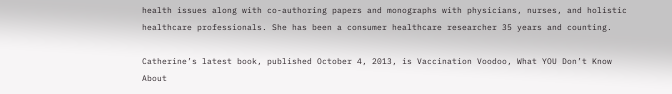health issues along with co-authoring papers and monographs with physicians, nurses, and holistic healthcare professionals. She has been a consumer healthcare researcher 35 years and counting.

Catherine’s latest book, published October 4, 2013, is Vaccination Voodoo, What YOU Don’t Know About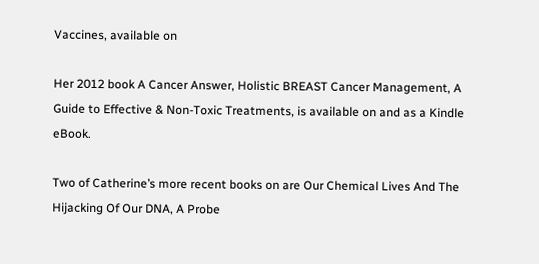Vaccines, available on

Her 2012 book A Cancer Answer, Holistic BREAST Cancer Management, A Guide to Effective & Non-Toxic Treatments, is available on and as a Kindle eBook.

Two of Catherine’s more recent books on are Our Chemical Lives And The Hijacking Of Our DNA, A Probe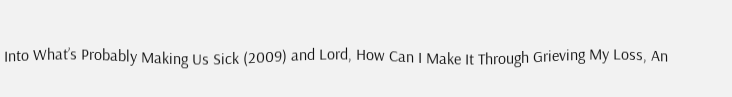Into What’s Probably Making Us Sick (2009) and Lord, How Can I Make It Through Grieving My Loss, An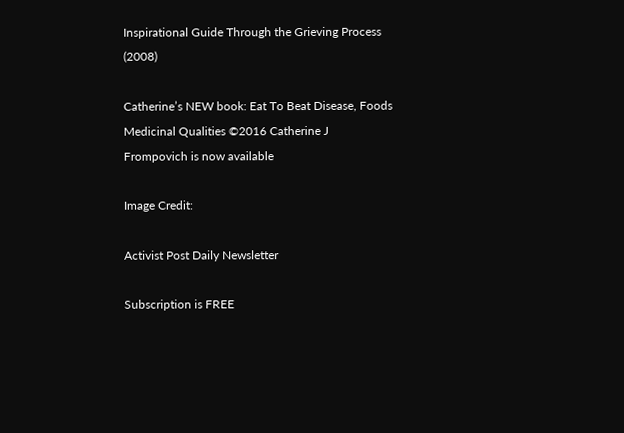Inspirational Guide Through the Grieving Process (2008)

Catherine’s NEW book: Eat To Beat Disease, Foods Medicinal Qualities ©2016 Catherine J Frompovich is now available

Image Credit:

Activist Post Daily Newsletter

Subscription is FREE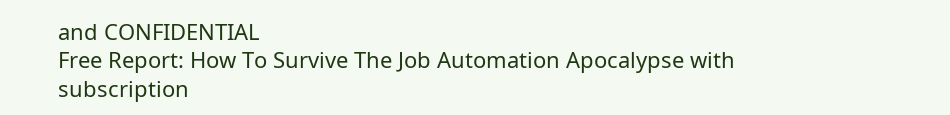and CONFIDENTIAL
Free Report: How To Survive The Job Automation Apocalypse with subscription